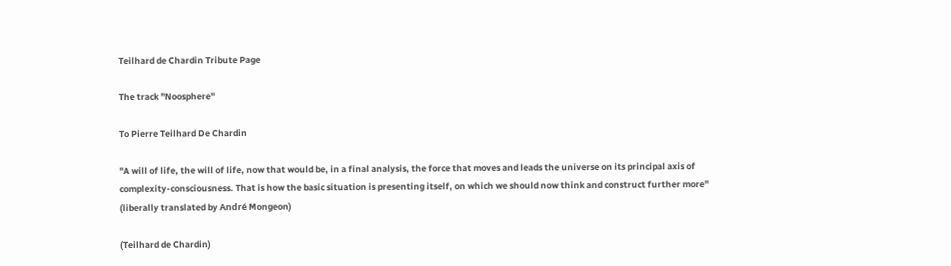Teilhard de Chardin Tribute Page

The track "Noosphere"

To Pierre Teilhard De Chardin

"A will of life, the will of life, now that would be, in a final analysis, the force that moves and leads the universe on its principal axis of complexity-consciousness. That is how the basic situation is presenting itself, on which we should now think and construct further more"
(liberally translated by André Mongeon)

(Teilhard de Chardin)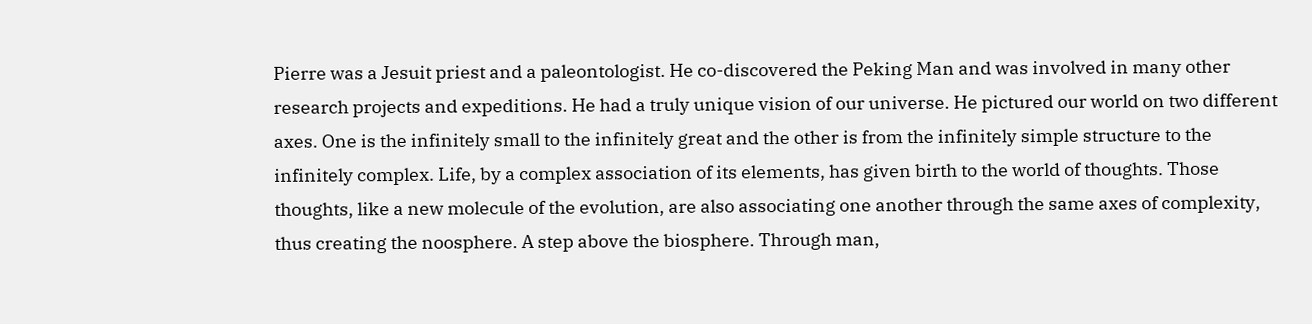Pierre was a Jesuit priest and a paleontologist. He co-discovered the Peking Man and was involved in many other research projects and expeditions. He had a truly unique vision of our universe. He pictured our world on two different axes. One is the infinitely small to the infinitely great and the other is from the infinitely simple structure to the infinitely complex. Life, by a complex association of its elements, has given birth to the world of thoughts. Those thoughts, like a new molecule of the evolution, are also associating one another through the same axes of complexity, thus creating the noosphere. A step above the biosphere. Through man,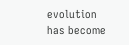evolution has become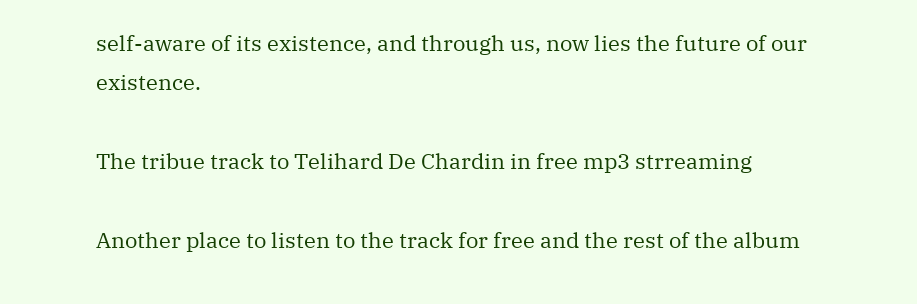self-aware of its existence, and through us, now lies the future of our existence.

The tribue track to Telihard De Chardin in free mp3 strreaming

Another place to listen to the track for free and the rest of the album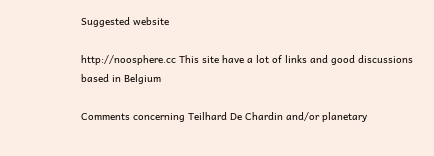Suggested website

http://noosphere.cc This site have a lot of links and good discussions based in Belgium

Comments concerning Teilhard De Chardin and/or planetary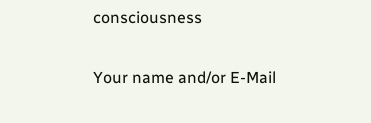consciousness

Your name and/or E-Mail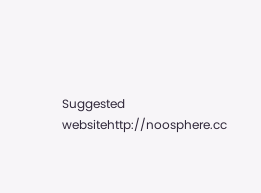Suggested websitehttp://noosphere.cc